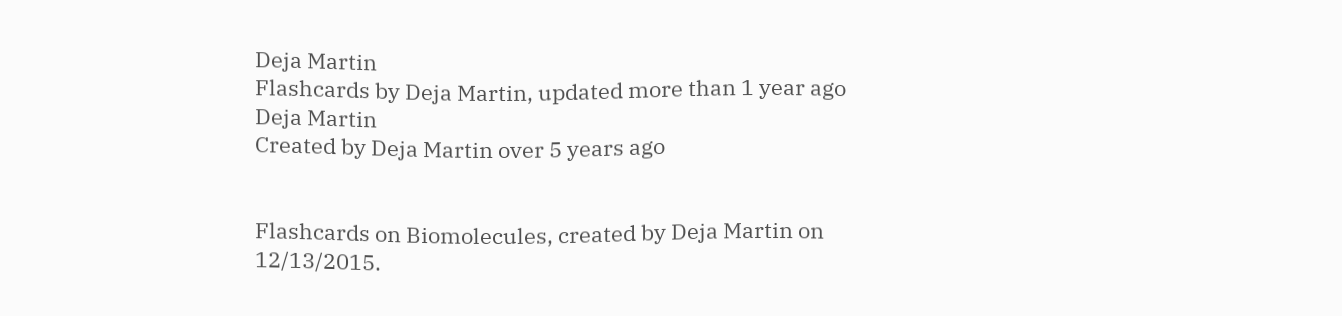Deja Martin
Flashcards by Deja Martin, updated more than 1 year ago
Deja Martin
Created by Deja Martin over 5 years ago


Flashcards on Biomolecules, created by Deja Martin on 12/13/2015.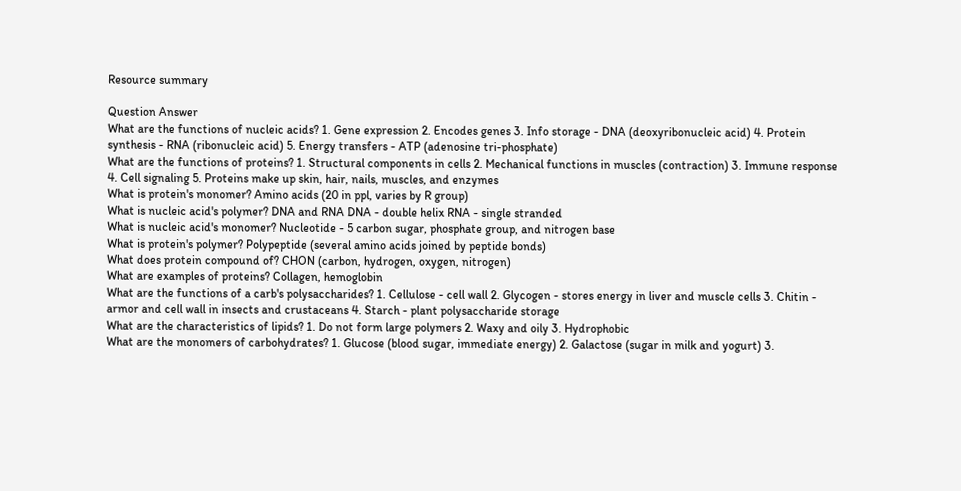Resource summary

Question Answer
What are the functions of nucleic acids? 1. Gene expression 2. Encodes genes 3. Info storage - DNA (deoxyribonucleic acid) 4. Protein synthesis - RNA (ribonucleic acid) 5. Energy transfers - ATP (adenosine tri-phosphate)
What are the functions of proteins? 1. Structural components in cells 2. Mechanical functions in muscles (contraction) 3. Immune response 4. Cell signaling 5. Proteins make up skin, hair, nails, muscles, and enzymes
What is protein's monomer? Amino acids (20 in ppl, varies by R group)
What is nucleic acid's polymer? DNA and RNA DNA - double helix RNA - single stranded
What is nucleic acid's monomer? Nucleotide - 5 carbon sugar, phosphate group, and nitrogen base
What is protein's polymer? Polypeptide (several amino acids joined by peptide bonds)
What does protein compound of? CHON (carbon, hydrogen, oxygen, nitrogen)
What are examples of proteins? Collagen, hemoglobin
What are the functions of a carb's polysaccharides? 1. Cellulose - cell wall 2. Glycogen - stores energy in liver and muscle cells 3. Chitin - armor and cell wall in insects and crustaceans 4. Starch - plant polysaccharide storage
What are the characteristics of lipids? 1. Do not form large polymers 2. Waxy and oily 3. Hydrophobic
What are the monomers of carbohydrates? 1. Glucose (blood sugar, immediate energy) 2. Galactose (sugar in milk and yogurt) 3.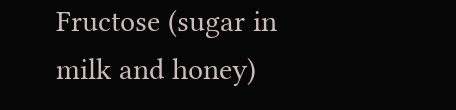Fructose (sugar in milk and honey)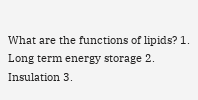What are the functions of lipids? 1. Long term energy storage 2. Insulation 3.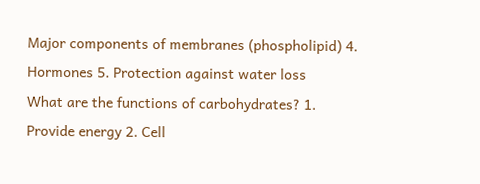Major components of membranes (phospholipid) 4. Hormones 5. Protection against water loss
What are the functions of carbohydrates? 1. Provide energy 2. Cell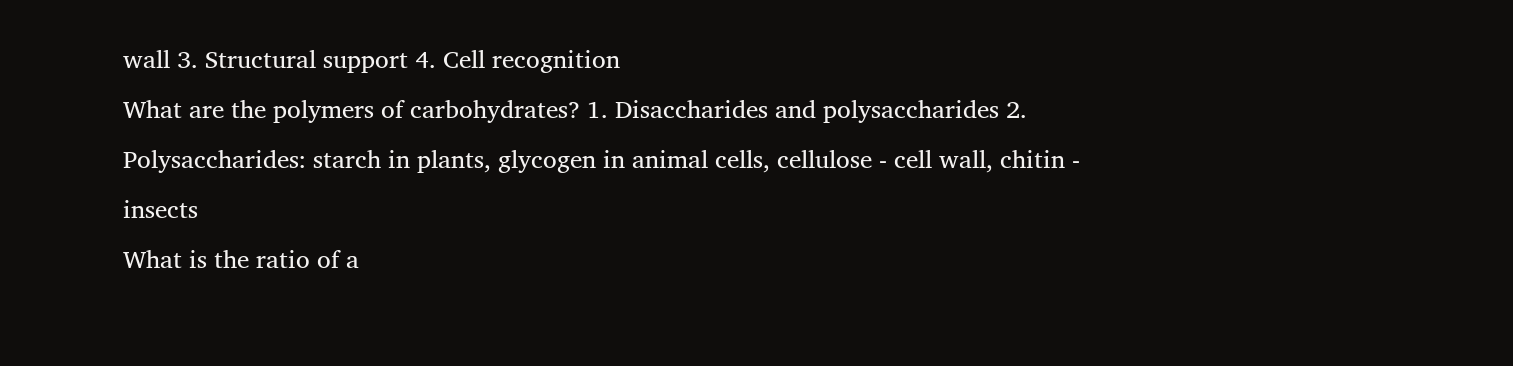wall 3. Structural support 4. Cell recognition
What are the polymers of carbohydrates? 1. Disaccharides and polysaccharides 2. Polysaccharides: starch in plants, glycogen in animal cells, cellulose - cell wall, chitin - insects
What is the ratio of a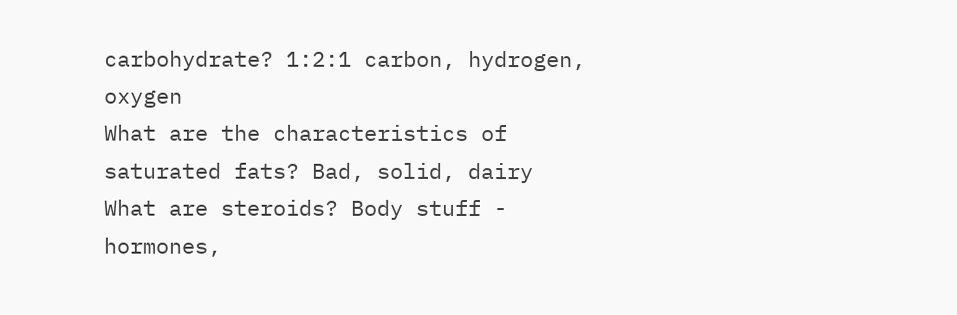carbohydrate? 1:2:1 carbon, hydrogen, oxygen
What are the characteristics of saturated fats? Bad, solid, dairy
What are steroids? Body stuff - hormones,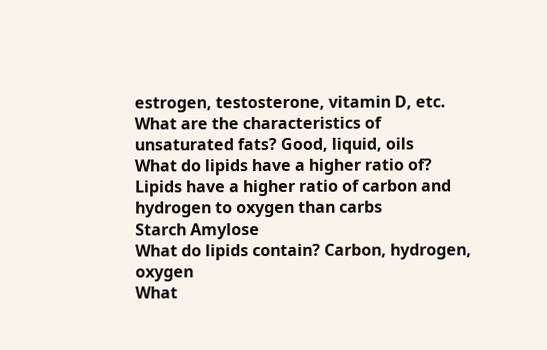estrogen, testosterone, vitamin D, etc.
What are the characteristics of unsaturated fats? Good, liquid, oils
What do lipids have a higher ratio of? Lipids have a higher ratio of carbon and hydrogen to oxygen than carbs
Starch Amylose
What do lipids contain? Carbon, hydrogen, oxygen
What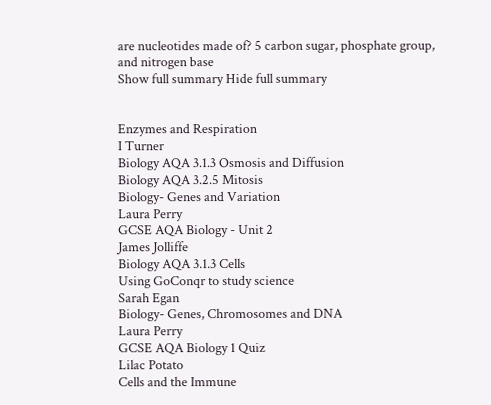are nucleotides made of? 5 carbon sugar, phosphate group, and nitrogen base
Show full summary Hide full summary


Enzymes and Respiration
I Turner
Biology AQA 3.1.3 Osmosis and Diffusion
Biology AQA 3.2.5 Mitosis
Biology- Genes and Variation
Laura Perry
GCSE AQA Biology - Unit 2
James Jolliffe
Biology AQA 3.1.3 Cells
Using GoConqr to study science
Sarah Egan
Biology- Genes, Chromosomes and DNA
Laura Perry
GCSE AQA Biology 1 Quiz
Lilac Potato
Cells and the Immune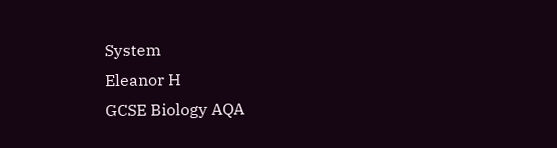System
Eleanor H
GCSE Biology AQA